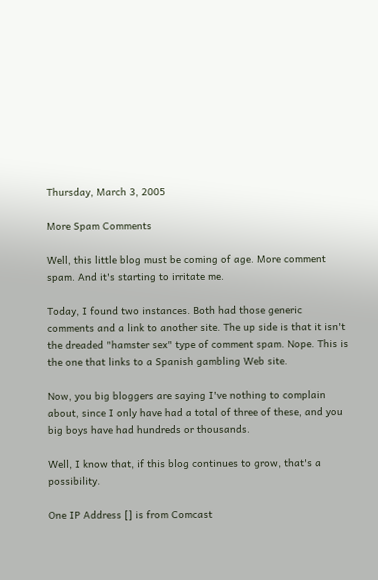Thursday, March 3, 2005

More Spam Comments

Well, this little blog must be coming of age. More comment spam. And it's starting to irritate me.

Today, I found two instances. Both had those generic comments and a link to another site. The up side is that it isn't the dreaded "hamster sex" type of comment spam. Nope. This is the one that links to a Spanish gambling Web site.

Now, you big bloggers are saying I've nothing to complain about, since I only have had a total of three of these, and you big boys have had hundreds or thousands.

Well, I know that, if this blog continues to grow, that's a possibility.

One IP Address [] is from Comcast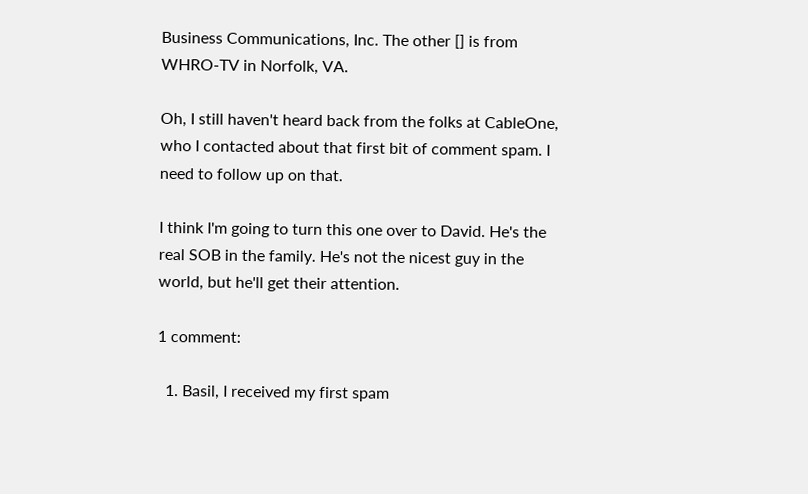Business Communications, Inc. The other [] is from WHRO-TV in Norfolk, VA.

Oh, I still haven't heard back from the folks at CableOne, who I contacted about that first bit of comment spam. I need to follow up on that.

I think I'm going to turn this one over to David. He's the real SOB in the family. He's not the nicest guy in the world, but he'll get their attention.

1 comment:

  1. Basil, I received my first spam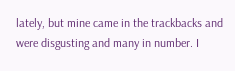lately, but mine came in the trackbacks and were disgusting and many in number. I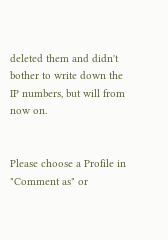deleted them and didn't bother to write down the IP numbers, but will from now on.


Please choose a Profile in "Comment as" or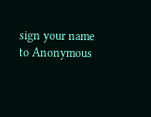sign your name to Anonymous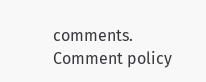comments. Comment policy